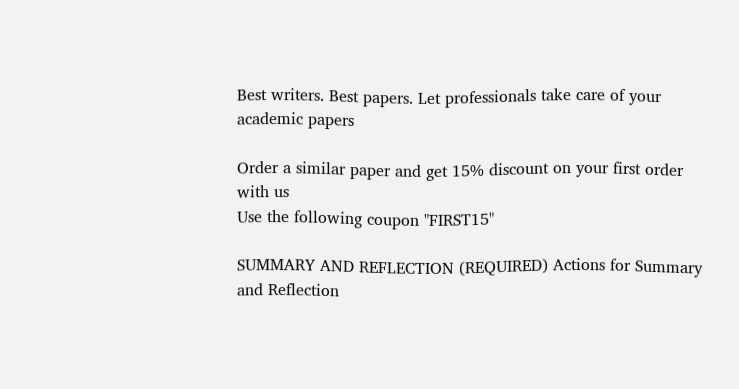Best writers. Best papers. Let professionals take care of your academic papers

Order a similar paper and get 15% discount on your first order with us
Use the following coupon "FIRST15"

SUMMARY AND REFLECTION (REQUIRED) Actions for Summary and Reflection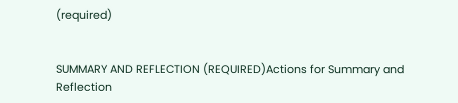(required)


SUMMARY AND REFLECTION (REQUIRED)Actions for Summary and Reflection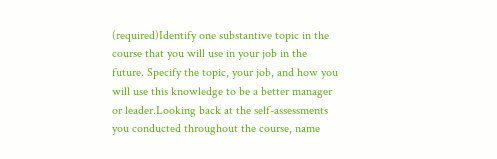(required)Identify one substantive topic in the course that you will use in your job in the future. Specify the topic, your job, and how you will use this knowledge to be a better manager or leader.Looking back at the self-assessments you conducted throughout the course, name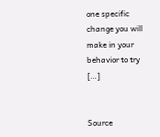one specific change you will make in your behavior to try […]


Source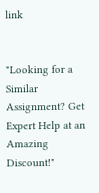link


"Looking for a Similar Assignment? Get Expert Help at an Amazing Discount!"